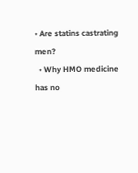• Are statins castrating men?
  • Why HMO medicine has no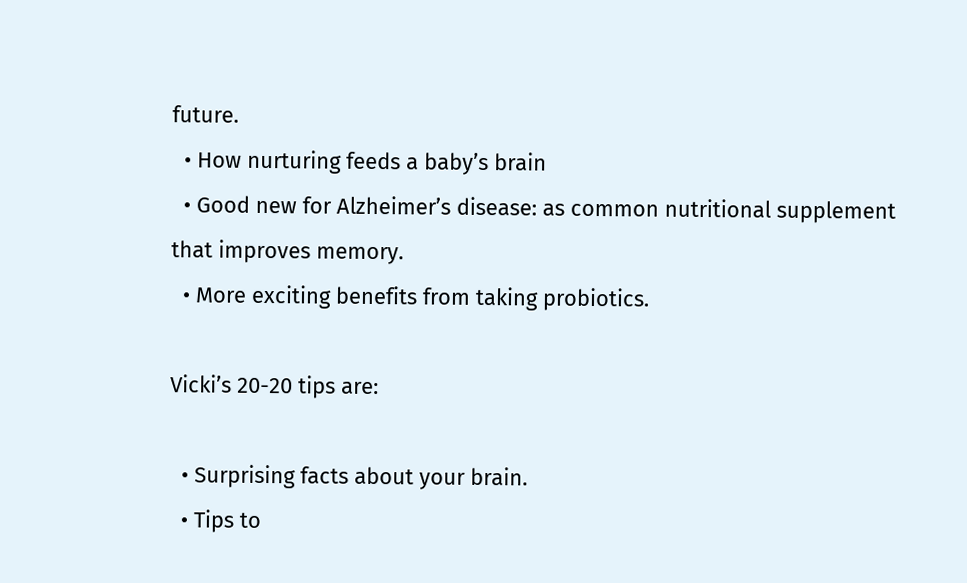future.
  • How nurturing feeds a baby’s brain
  • Good new for Alzheimer’s disease: as common nutritional supplement that improves memory.
  • More exciting benefits from taking probiotics.

Vicki’s 20-20 tips are:

  • Surprising facts about your brain.
  • Tips to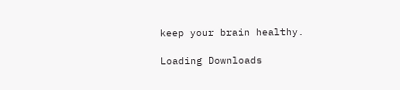keep your brain healthy.

Loading Downloads